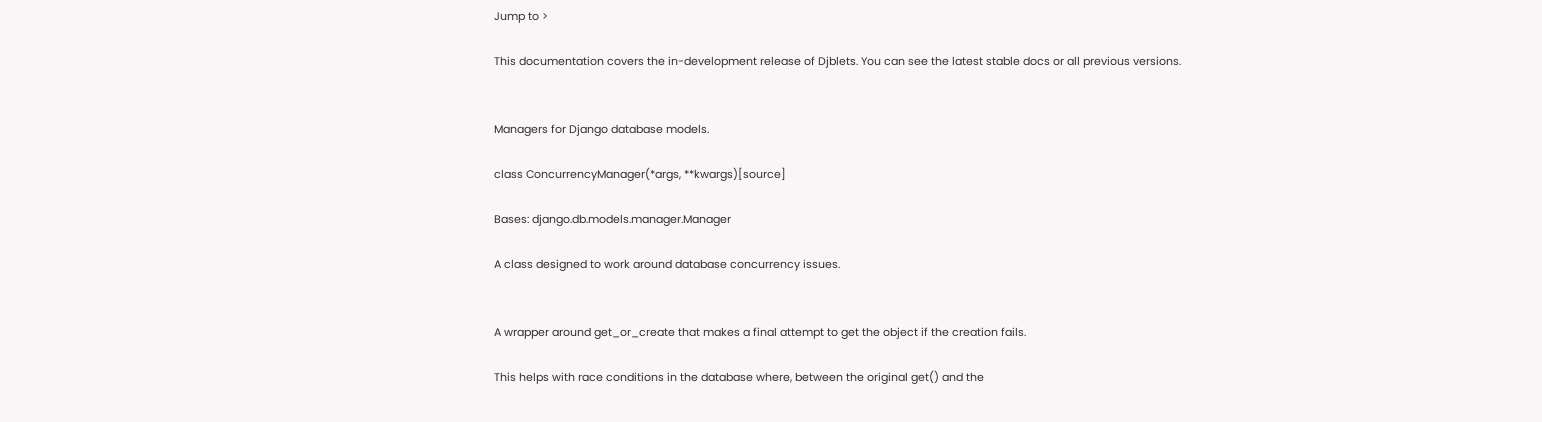Jump to >

This documentation covers the in-development release of Djblets. You can see the latest stable docs or all previous versions.


Managers for Django database models.

class ConcurrencyManager(*args, **kwargs)[source]

Bases: django.db.models.manager.Manager

A class designed to work around database concurrency issues.


A wrapper around get_or_create that makes a final attempt to get the object if the creation fails.

This helps with race conditions in the database where, between the original get() and the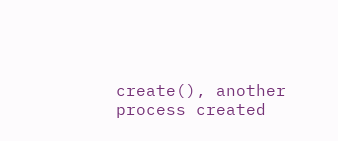create(), another process created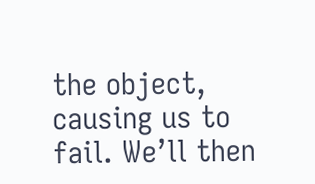the object, causing us to fail. We’ll then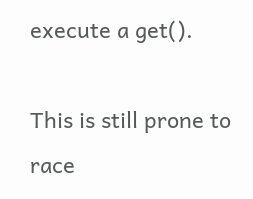execute a get().

This is still prone to race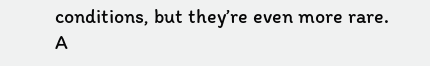conditions, but they’re even more rare. A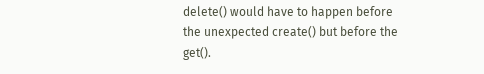delete() would have to happen before the unexpected create() but before the get().